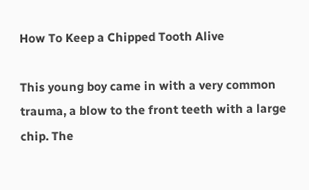How To Keep a Chipped Tooth Alive

This young boy came in with a very common trauma, a blow to the front teeth with a large chip. The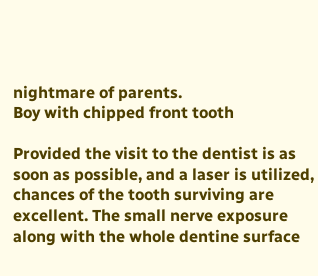nightmare of parents.
Boy with chipped front tooth

Provided the visit to the dentist is as soon as possible, and a laser is utilized, chances of the tooth surviving are excellent. The small nerve exposure along with the whole dentine surface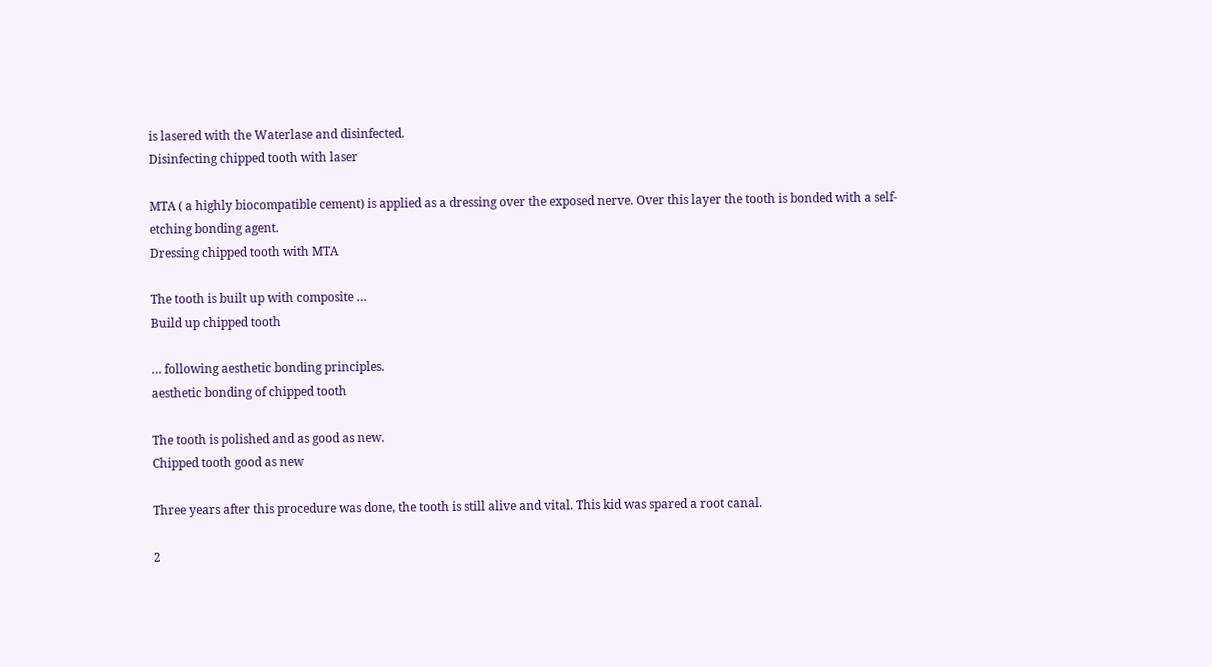is lasered with the Waterlase and disinfected.
Disinfecting chipped tooth with laser

MTA ( a highly biocompatible cement) is applied as a dressing over the exposed nerve. Over this layer the tooth is bonded with a self-etching bonding agent.
Dressing chipped tooth with MTA

The tooth is built up with composite …
Build up chipped tooth

… following aesthetic bonding principles.
aesthetic bonding of chipped tooth

The tooth is polished and as good as new.
Chipped tooth good as new

Three years after this procedure was done, the tooth is still alive and vital. This kid was spared a root canal.

2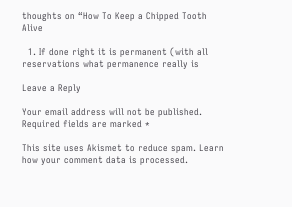thoughts on “How To Keep a Chipped Tooth Alive

  1. If done right it is permanent (with all reservations what permanence really is

Leave a Reply

Your email address will not be published. Required fields are marked *

This site uses Akismet to reduce spam. Learn how your comment data is processed.